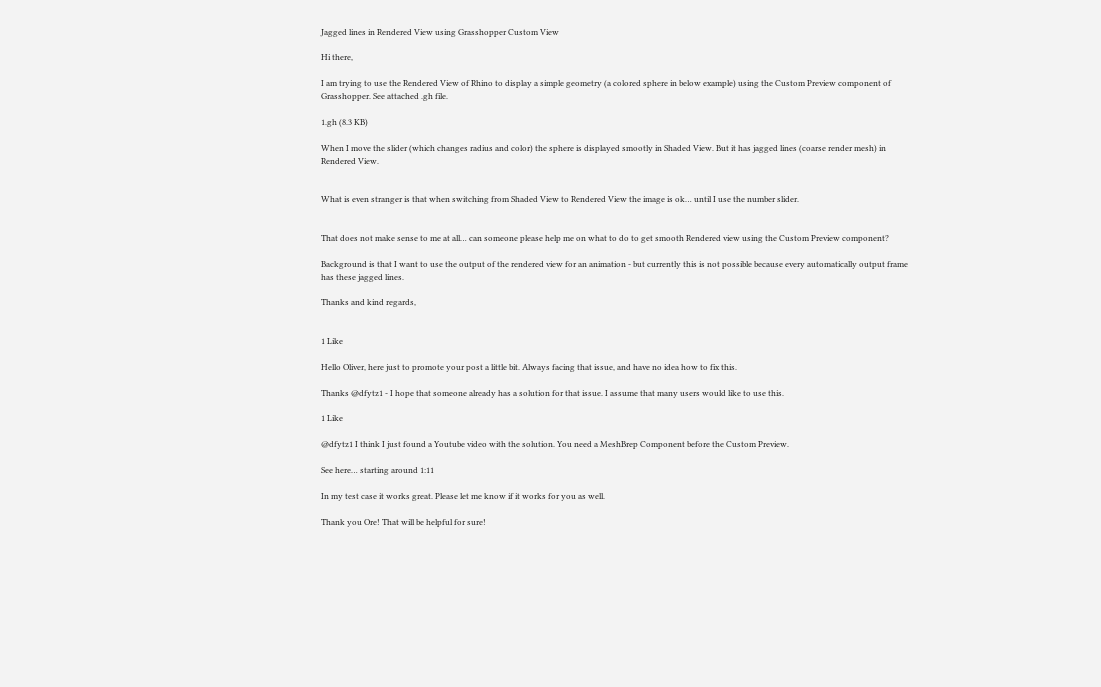Jagged lines in Rendered View using Grasshopper Custom View

Hi there,

I am trying to use the Rendered View of Rhino to display a simple geometry (a colored sphere in below example) using the Custom Preview component of Grasshopper. See attached .gh file.

1.gh (8.3 KB)

When I move the slider (which changes radius and color) the sphere is displayed smootly in Shaded View. But it has jagged lines (coarse render mesh) in Rendered View.


What is even stranger is that when switching from Shaded View to Rendered View the image is ok… until I use the number slider.


That does not make sense to me at all… can someone please help me on what to do to get smooth Rendered view using the Custom Preview component?

Background is that I want to use the output of the rendered view for an animation - but currently this is not possible because every automatically output frame has these jagged lines.

Thanks and kind regards,


1 Like

Hello Oliver, here just to promote your post a little bit. Always facing that issue, and have no idea how to fix this.

Thanks @dfytz1 - I hope that someone already has a solution for that issue. I assume that many users would like to use this.

1 Like

@dfytz1 I think I just found a Youtube video with the solution. You need a MeshBrep Component before the Custom Preview.

See here… starting around 1:11

In my test case it works great. Please let me know if it works for you as well.

Thank you Ore! That will be helpful for sure!